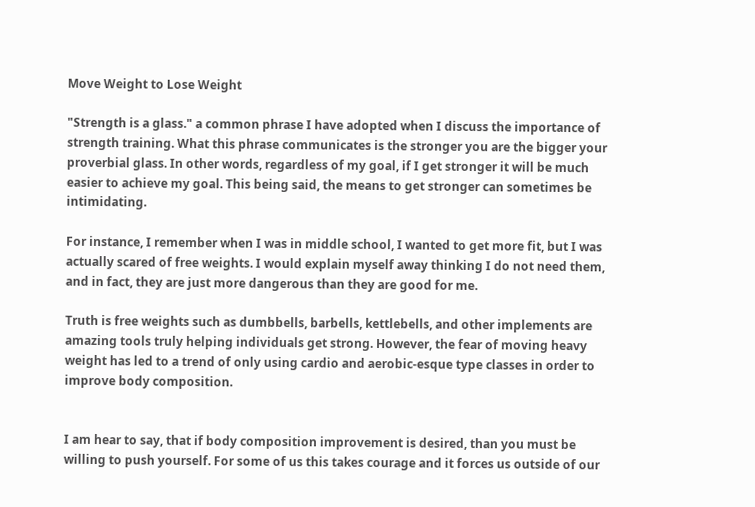Move Weight to Lose Weight

"Strength is a glass." a common phrase I have adopted when I discuss the importance of strength training. What this phrase communicates is the stronger you are the bigger your proverbial glass. In other words, regardless of my goal, if I get stronger it will be much easier to achieve my goal. This being said, the means to get stronger can sometimes be intimidating.

For instance, I remember when I was in middle school, I wanted to get more fit, but I was actually scared of free weights. I would explain myself away thinking I do not need them, and in fact, they are just more dangerous than they are good for me.

Truth is free weights such as dumbbells, barbells, kettlebells, and other implements are amazing tools truly helping individuals get strong. However, the fear of moving heavy weight has led to a trend of only using cardio and aerobic-esque type classes in order to improve body composition.


I am hear to say, that if body composition improvement is desired, than you must be willing to push yourself. For some of us this takes courage and it forces us outside of our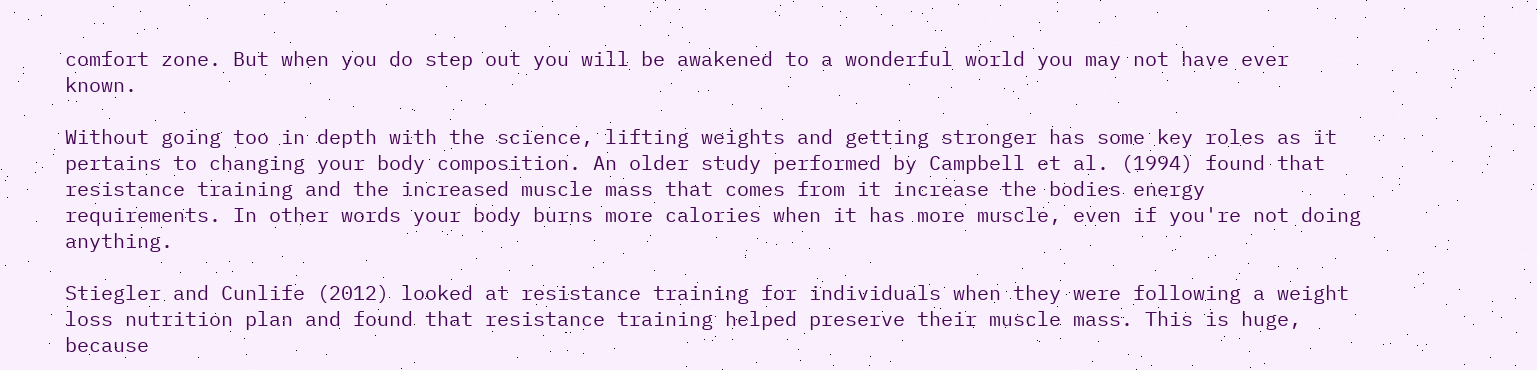comfort zone. But when you do step out you will be awakened to a wonderful world you may not have ever known.

Without going too in depth with the science, lifting weights and getting stronger has some key roles as it pertains to changing your body composition. An older study performed by Campbell et al. (1994) found that resistance training and the increased muscle mass that comes from it increase the bodies energy requirements. In other words your body burns more calories when it has more muscle, even if you're not doing anything.

Stiegler and Cunlife (2012) looked at resistance training for individuals when they were following a weight loss nutrition plan and found that resistance training helped preserve their muscle mass. This is huge, because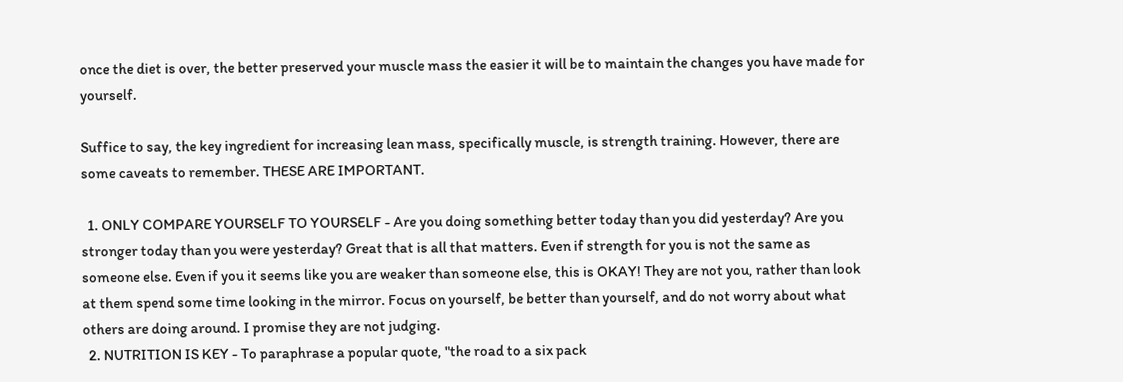once the diet is over, the better preserved your muscle mass the easier it will be to maintain the changes you have made for yourself.

Suffice to say, the key ingredient for increasing lean mass, specifically muscle, is strength training. However, there are some caveats to remember. THESE ARE IMPORTANT.

  1. ONLY COMPARE YOURSELF TO YOURSELF - Are you doing something better today than you did yesterday? Are you stronger today than you were yesterday? Great that is all that matters. Even if strength for you is not the same as someone else. Even if you it seems like you are weaker than someone else, this is OKAY! They are not you, rather than look at them spend some time looking in the mirror. Focus on yourself, be better than yourself, and do not worry about what others are doing around. I promise they are not judging.
  2. NUTRITION IS KEY - To paraphrase a popular quote, "the road to a six pack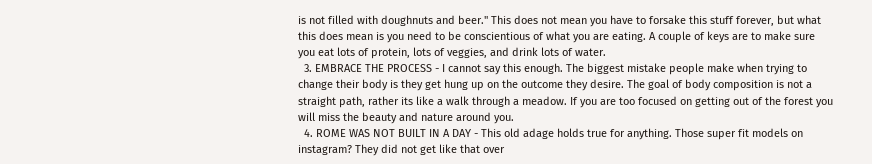is not filled with doughnuts and beer." This does not mean you have to forsake this stuff forever, but what this does mean is you need to be conscientious of what you are eating. A couple of keys are to make sure you eat lots of protein, lots of veggies, and drink lots of water.
  3. EMBRACE THE PROCESS - I cannot say this enough. The biggest mistake people make when trying to change their body is they get hung up on the outcome they desire. The goal of body composition is not a straight path, rather its like a walk through a meadow. If you are too focused on getting out of the forest you will miss the beauty and nature around you.
  4. ROME WAS NOT BUILT IN A DAY - This old adage holds true for anything. Those super fit models on instagram? They did not get like that over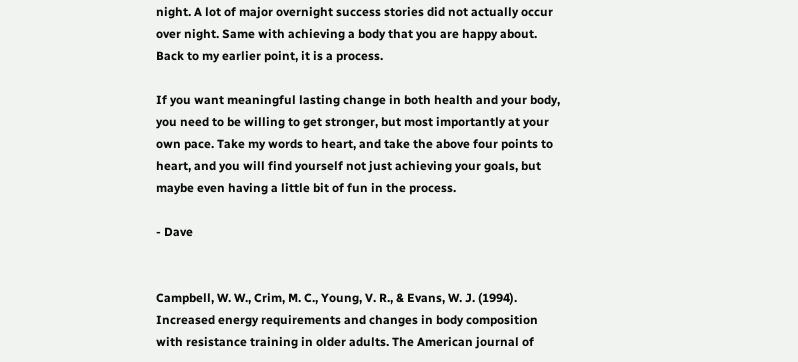night. A lot of major overnight success stories did not actually occur over night. Same with achieving a body that you are happy about. Back to my earlier point, it is a process.

If you want meaningful lasting change in both health and your body, you need to be willing to get stronger, but most importantly at your own pace. Take my words to heart, and take the above four points to heart, and you will find yourself not just achieving your goals, but maybe even having a little bit of fun in the process.

- Dave


Campbell, W. W., Crim, M. C., Young, V. R., & Evans, W. J. (1994). Increased energy requirements and changes in body composition with resistance training in older adults. The American journal of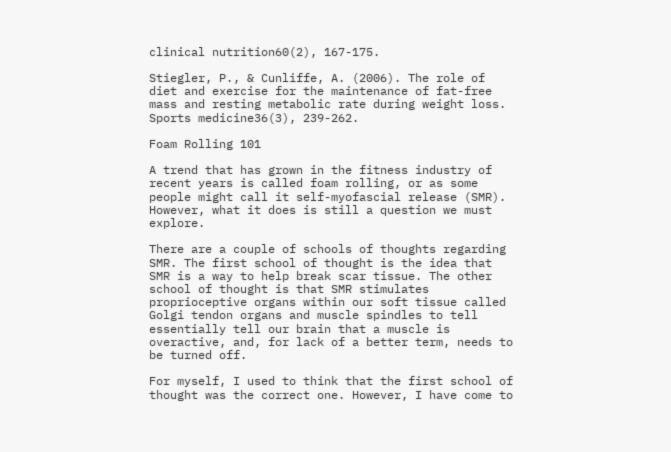clinical nutrition60(2), 167-175.

Stiegler, P., & Cunliffe, A. (2006). The role of diet and exercise for the maintenance of fat-free mass and resting metabolic rate during weight loss. Sports medicine36(3), 239-262.

Foam Rolling 101

A trend that has grown in the fitness industry of recent years is called foam rolling, or as some people might call it self-myofascial release (SMR). However, what it does is still a question we must explore.

There are a couple of schools of thoughts regarding SMR. The first school of thought is the idea that SMR is a way to help break scar tissue. The other school of thought is that SMR stimulates proprioceptive organs within our soft tissue called Golgi tendon organs and muscle spindles to tell essentially tell our brain that a muscle is overactive, and, for lack of a better term, needs to be turned off.

For myself, I used to think that the first school of thought was the correct one. However, I have come to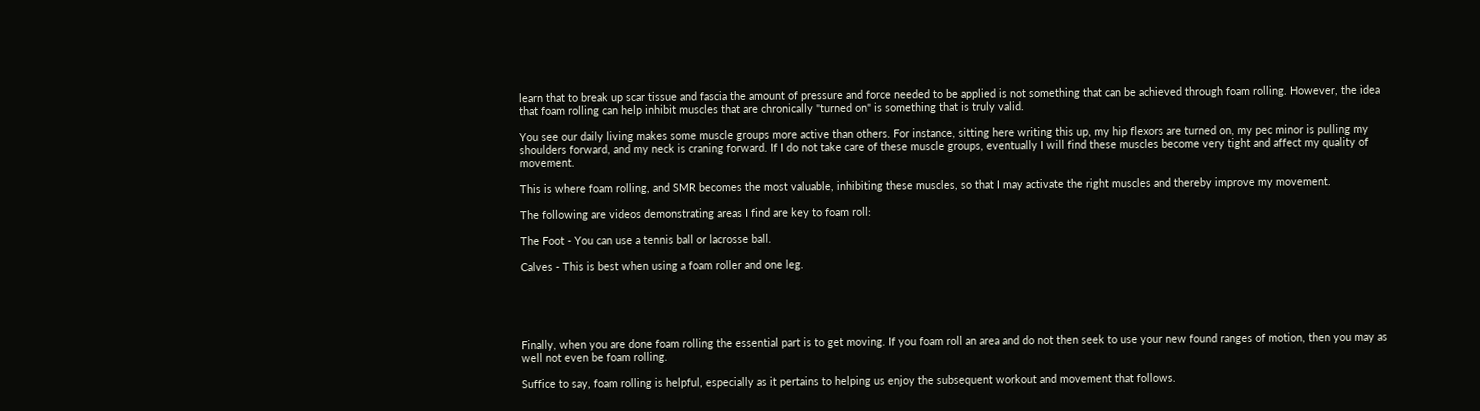learn that to break up scar tissue and fascia the amount of pressure and force needed to be applied is not something that can be achieved through foam rolling. However, the idea that foam rolling can help inhibit muscles that are chronically "turned on" is something that is truly valid.

You see our daily living makes some muscle groups more active than others. For instance, sitting here writing this up, my hip flexors are turned on, my pec minor is pulling my shoulders forward, and my neck is craning forward. If I do not take care of these muscle groups, eventually I will find these muscles become very tight and affect my quality of movement.

This is where foam rolling, and SMR becomes the most valuable, inhibiting these muscles, so that I may activate the right muscles and thereby improve my movement.

The following are videos demonstrating areas I find are key to foam roll:

The Foot - You can use a tennis ball or lacrosse ball.

Calves - This is best when using a foam roller and one leg.





Finally, when you are done foam rolling the essential part is to get moving. If you foam roll an area and do not then seek to use your new found ranges of motion, then you may as well not even be foam rolling.

Suffice to say, foam rolling is helpful, especially as it pertains to helping us enjoy the subsequent workout and movement that follows.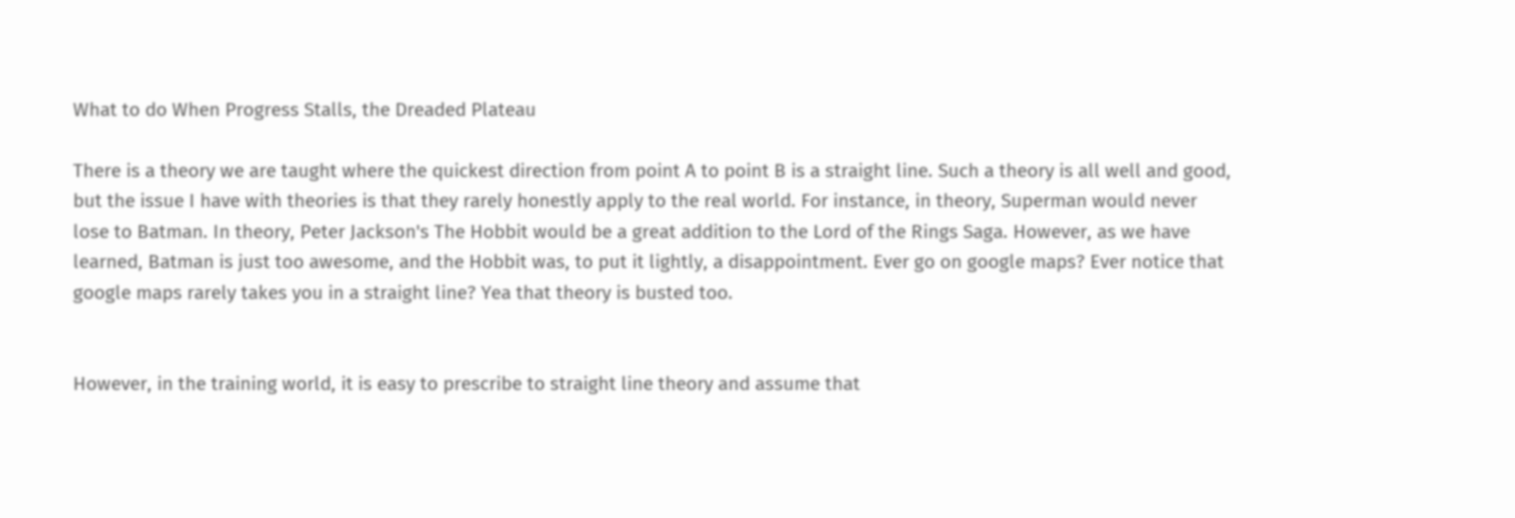What to do When Progress Stalls, the Dreaded Plateau

There is a theory we are taught where the quickest direction from point A to point B is a straight line. Such a theory is all well and good, but the issue I have with theories is that they rarely honestly apply to the real world. For instance, in theory, Superman would never lose to Batman. In theory, Peter Jackson's The Hobbit would be a great addition to the Lord of the Rings Saga. However, as we have learned, Batman is just too awesome, and the Hobbit was, to put it lightly, a disappointment. Ever go on google maps? Ever notice that google maps rarely takes you in a straight line? Yea that theory is busted too.


However, in the training world, it is easy to prescribe to straight line theory and assume that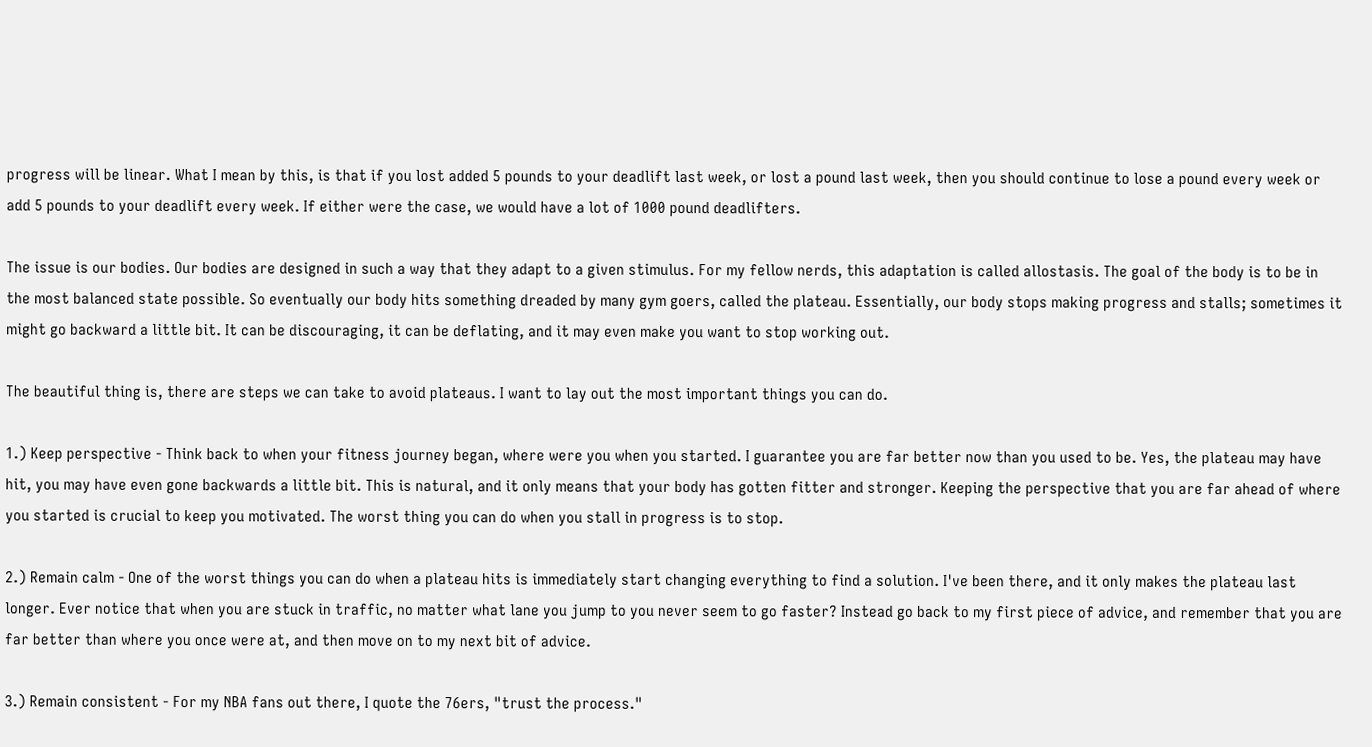progress will be linear. What I mean by this, is that if you lost added 5 pounds to your deadlift last week, or lost a pound last week, then you should continue to lose a pound every week or add 5 pounds to your deadlift every week. If either were the case, we would have a lot of 1000 pound deadlifters.

The issue is our bodies. Our bodies are designed in such a way that they adapt to a given stimulus. For my fellow nerds, this adaptation is called allostasis. The goal of the body is to be in the most balanced state possible. So eventually our body hits something dreaded by many gym goers, called the plateau. Essentially, our body stops making progress and stalls; sometimes it might go backward a little bit. It can be discouraging, it can be deflating, and it may even make you want to stop working out.

The beautiful thing is, there are steps we can take to avoid plateaus. I want to lay out the most important things you can do.

1.) Keep perspective - Think back to when your fitness journey began, where were you when you started. I guarantee you are far better now than you used to be. Yes, the plateau may have hit, you may have even gone backwards a little bit. This is natural, and it only means that your body has gotten fitter and stronger. Keeping the perspective that you are far ahead of where you started is crucial to keep you motivated. The worst thing you can do when you stall in progress is to stop.

2.) Remain calm - One of the worst things you can do when a plateau hits is immediately start changing everything to find a solution. I've been there, and it only makes the plateau last longer. Ever notice that when you are stuck in traffic, no matter what lane you jump to you never seem to go faster? Instead go back to my first piece of advice, and remember that you are far better than where you once were at, and then move on to my next bit of advice.

3.) Remain consistent - For my NBA fans out there, I quote the 76ers, "trust the process."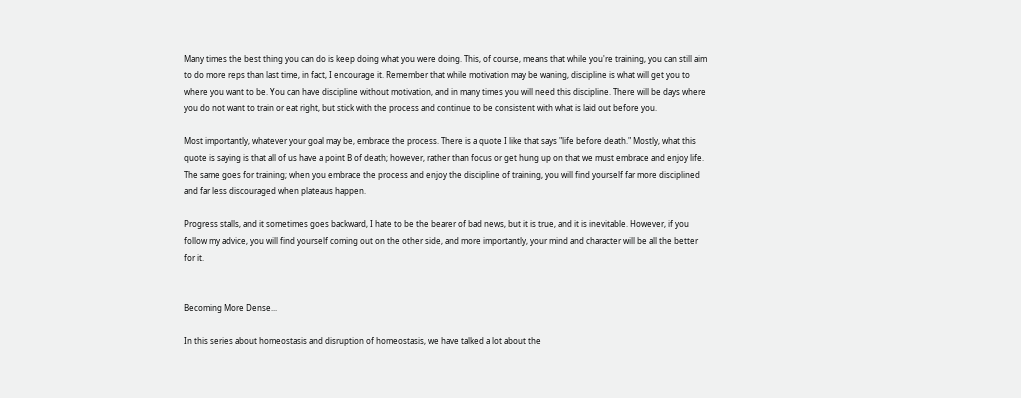Many times the best thing you can do is keep doing what you were doing. This, of course, means that while you're training, you can still aim to do more reps than last time, in fact, I encourage it. Remember that while motivation may be waning, discipline is what will get you to where you want to be. You can have discipline without motivation, and in many times you will need this discipline. There will be days where you do not want to train or eat right, but stick with the process and continue to be consistent with what is laid out before you.

Most importantly, whatever your goal may be, embrace the process. There is a quote I like that says "life before death." Mostly, what this quote is saying is that all of us have a point B of death; however, rather than focus or get hung up on that we must embrace and enjoy life. The same goes for training; when you embrace the process and enjoy the discipline of training, you will find yourself far more disciplined and far less discouraged when plateaus happen.

Progress stalls, and it sometimes goes backward, I hate to be the bearer of bad news, but it is true, and it is inevitable. However, if you follow my advice, you will find yourself coming out on the other side, and more importantly, your mind and character will be all the better for it.


Becoming More Dense...

In this series about homeostasis and disruption of homeostasis, we have talked a lot about the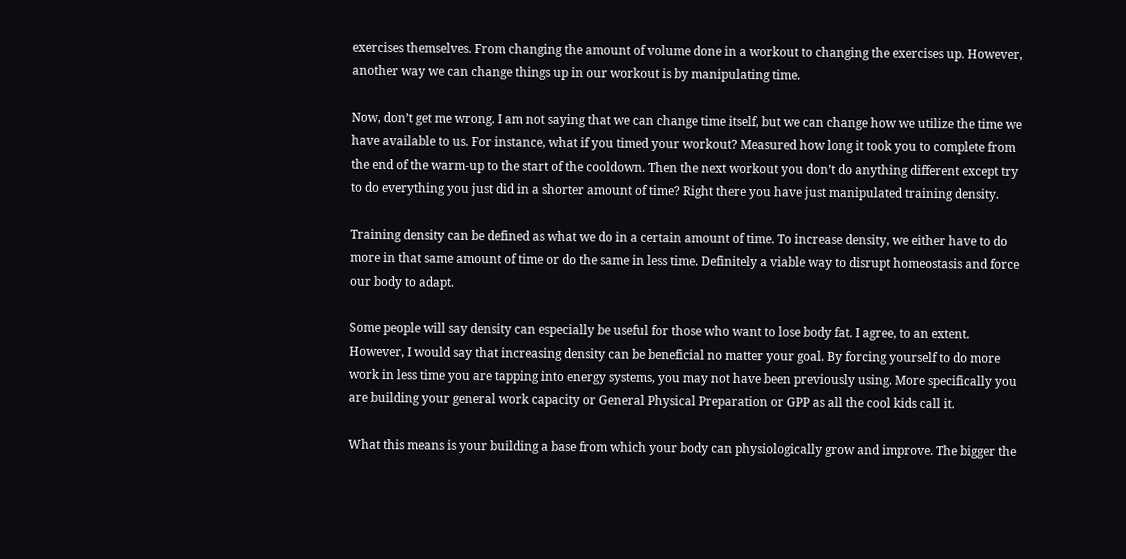exercises themselves. From changing the amount of volume done in a workout to changing the exercises up. However, another way we can change things up in our workout is by manipulating time.

Now, don’t get me wrong. I am not saying that we can change time itself, but we can change how we utilize the time we have available to us. For instance, what if you timed your workout? Measured how long it took you to complete from the end of the warm-up to the start of the cooldown. Then the next workout you don’t do anything different except try to do everything you just did in a shorter amount of time? Right there you have just manipulated training density.

Training density can be defined as what we do in a certain amount of time. To increase density, we either have to do more in that same amount of time or do the same in less time. Definitely a viable way to disrupt homeostasis and force our body to adapt.

Some people will say density can especially be useful for those who want to lose body fat. I agree, to an extent. However, I would say that increasing density can be beneficial no matter your goal. By forcing yourself to do more work in less time you are tapping into energy systems, you may not have been previously using. More specifically you are building your general work capacity or General Physical Preparation or GPP as all the cool kids call it.

What this means is your building a base from which your body can physiologically grow and improve. The bigger the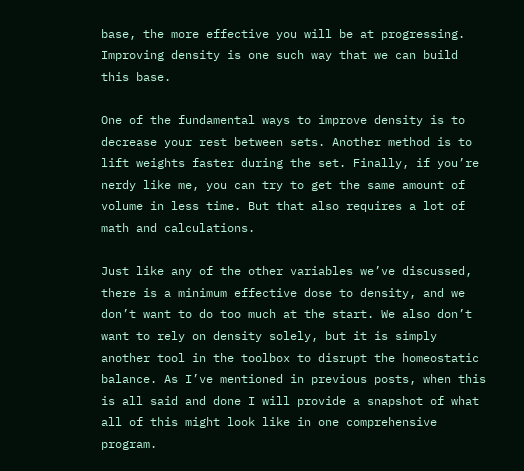base, the more effective you will be at progressing. Improving density is one such way that we can build this base.

One of the fundamental ways to improve density is to decrease your rest between sets. Another method is to lift weights faster during the set. Finally, if you’re nerdy like me, you can try to get the same amount of volume in less time. But that also requires a lot of math and calculations.

Just like any of the other variables we’ve discussed, there is a minimum effective dose to density, and we don’t want to do too much at the start. We also don’t want to rely on density solely, but it is simply another tool in the toolbox to disrupt the homeostatic balance. As I’ve mentioned in previous posts, when this is all said and done I will provide a snapshot of what all of this might look like in one comprehensive program.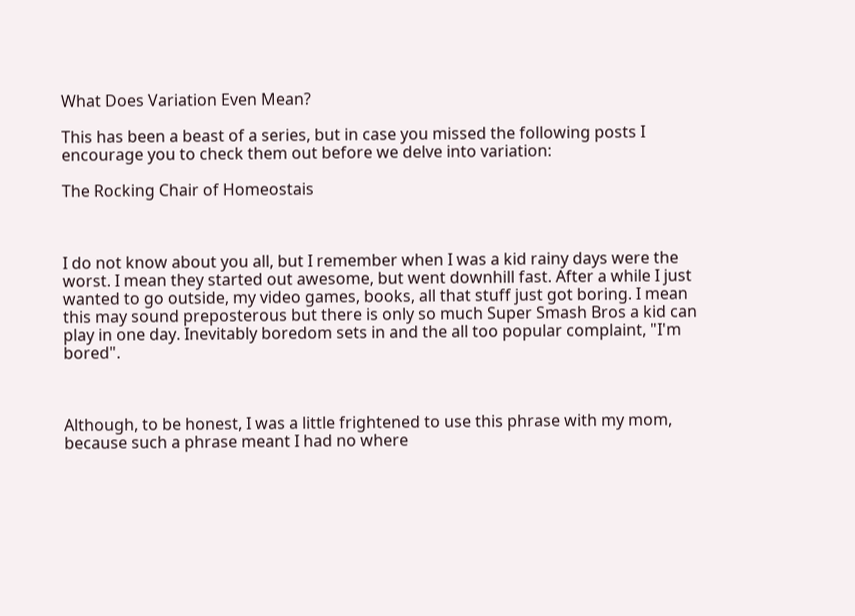What Does Variation Even Mean?

This has been a beast of a series, but in case you missed the following posts I encourage you to check them out before we delve into variation:

The Rocking Chair of Homeostais



I do not know about you all, but I remember when I was a kid rainy days were the worst. I mean they started out awesome, but went downhill fast. After a while I just wanted to go outside, my video games, books, all that stuff just got boring. I mean this may sound preposterous but there is only so much Super Smash Bros a kid can play in one day. Inevitably boredom sets in and the all too popular complaint, "I'm bored".



Although, to be honest, I was a little frightened to use this phrase with my mom, because such a phrase meant I had no where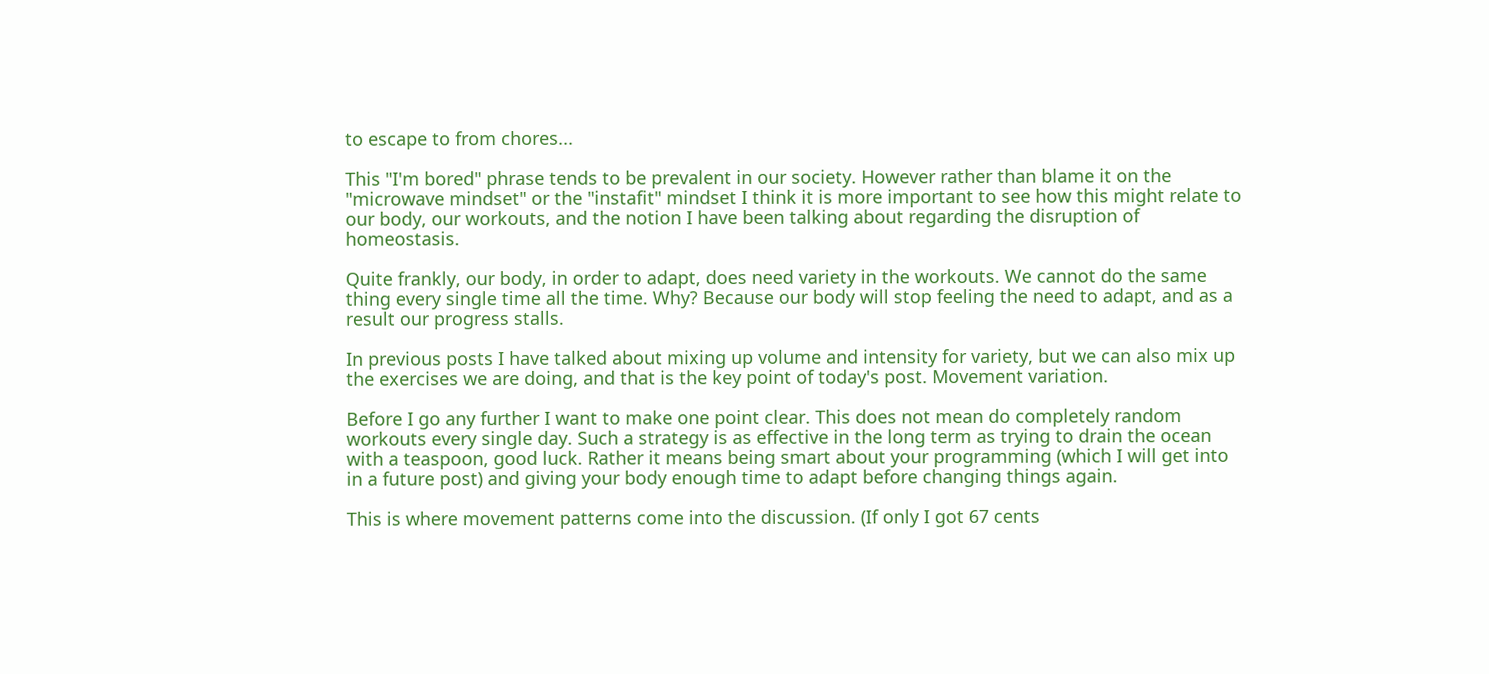to escape to from chores...

This "I'm bored" phrase tends to be prevalent in our society. However rather than blame it on the "microwave mindset" or the "instafit" mindset I think it is more important to see how this might relate to our body, our workouts, and the notion I have been talking about regarding the disruption of homeostasis.

Quite frankly, our body, in order to adapt, does need variety in the workouts. We cannot do the same thing every single time all the time. Why? Because our body will stop feeling the need to adapt, and as a result our progress stalls.

In previous posts I have talked about mixing up volume and intensity for variety, but we can also mix up the exercises we are doing, and that is the key point of today's post. Movement variation.

Before I go any further I want to make one point clear. This does not mean do completely random workouts every single day. Such a strategy is as effective in the long term as trying to drain the ocean with a teaspoon, good luck. Rather it means being smart about your programming (which I will get into in a future post) and giving your body enough time to adapt before changing things again.

This is where movement patterns come into the discussion. (If only I got 67 cents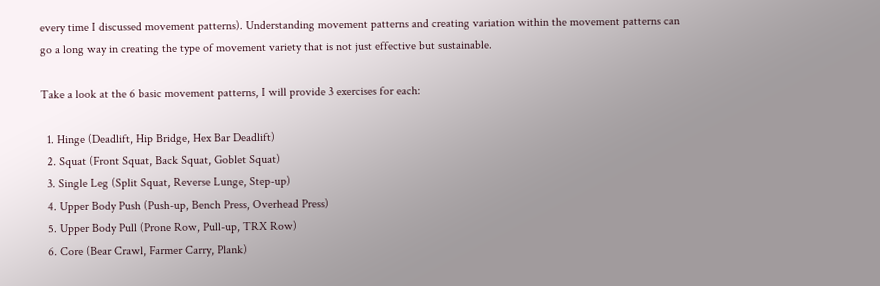every time I discussed movement patterns). Understanding movement patterns and creating variation within the movement patterns can go a long way in creating the type of movement variety that is not just effective but sustainable.

Take a look at the 6 basic movement patterns, I will provide 3 exercises for each:

  1. Hinge (Deadlift, Hip Bridge, Hex Bar Deadlift)
  2. Squat (Front Squat, Back Squat, Goblet Squat)
  3. Single Leg (Split Squat, Reverse Lunge, Step-up)
  4. Upper Body Push (Push-up, Bench Press, Overhead Press)
  5. Upper Body Pull (Prone Row, Pull-up, TRX Row)
  6. Core (Bear Crawl, Farmer Carry, Plank)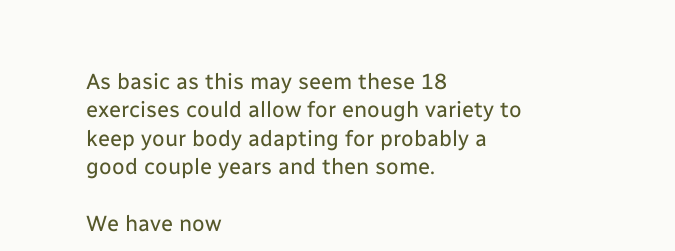As basic as this may seem these 18 exercises could allow for enough variety to keep your body adapting for probably a good couple years and then some.

We have now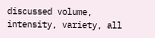discussed volume, intensity, variety, all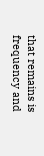that remains is frequency and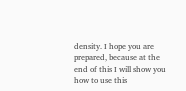density. I hope you are prepared, because at the end of this I will show you how to use this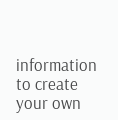information to create your own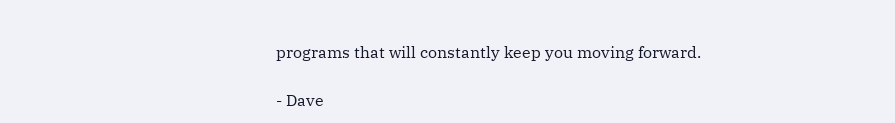programs that will constantly keep you moving forward.

- Dave